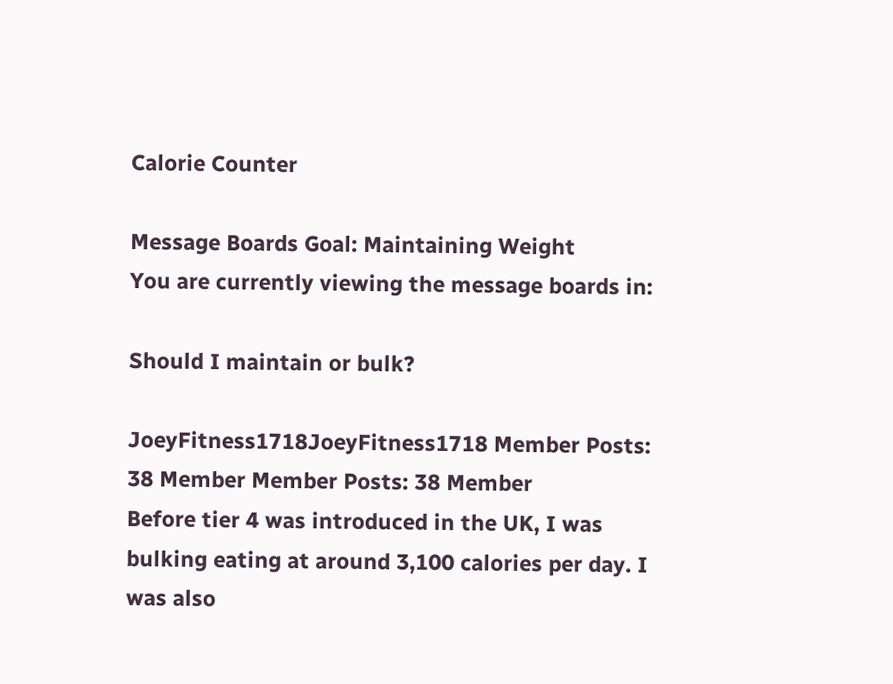Calorie Counter

Message Boards Goal: Maintaining Weight
You are currently viewing the message boards in:

Should I maintain or bulk?

JoeyFitness1718JoeyFitness1718 Member Posts: 38 Member Member Posts: 38 Member
Before tier 4 was introduced in the UK, I was bulking eating at around 3,100 calories per day. I was also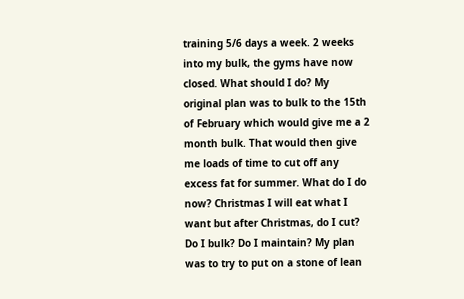training 5/6 days a week. 2 weeks into my bulk, the gyms have now closed. What should I do? My original plan was to bulk to the 15th of February which would give me a 2 month bulk. That would then give me loads of time to cut off any excess fat for summer. What do I do now? Christmas I will eat what I want but after Christmas, do I cut? Do I bulk? Do I maintain? My plan was to try to put on a stone of lean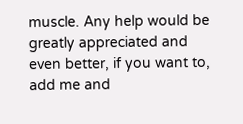muscle. Any help would be greatly appreciated and even better, if you want to, add me and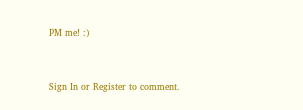PM me! :)


Sign In or Register to comment.